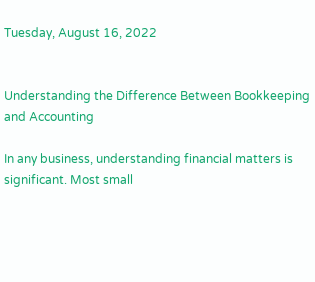Tuesday, August 16, 2022


Understanding the Difference Between Bookkeeping and Accounting

In any business, understanding financial matters is significant. Most small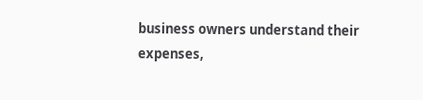business owners understand their expenses,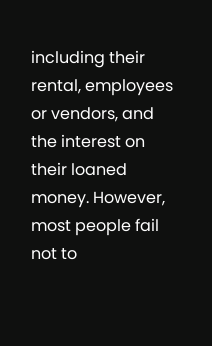including their rental, employees or vendors, and the interest on their loaned money. However, most people fail not to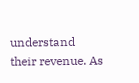understand their revenue. As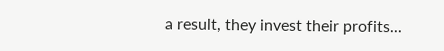a result, they invest their profits...